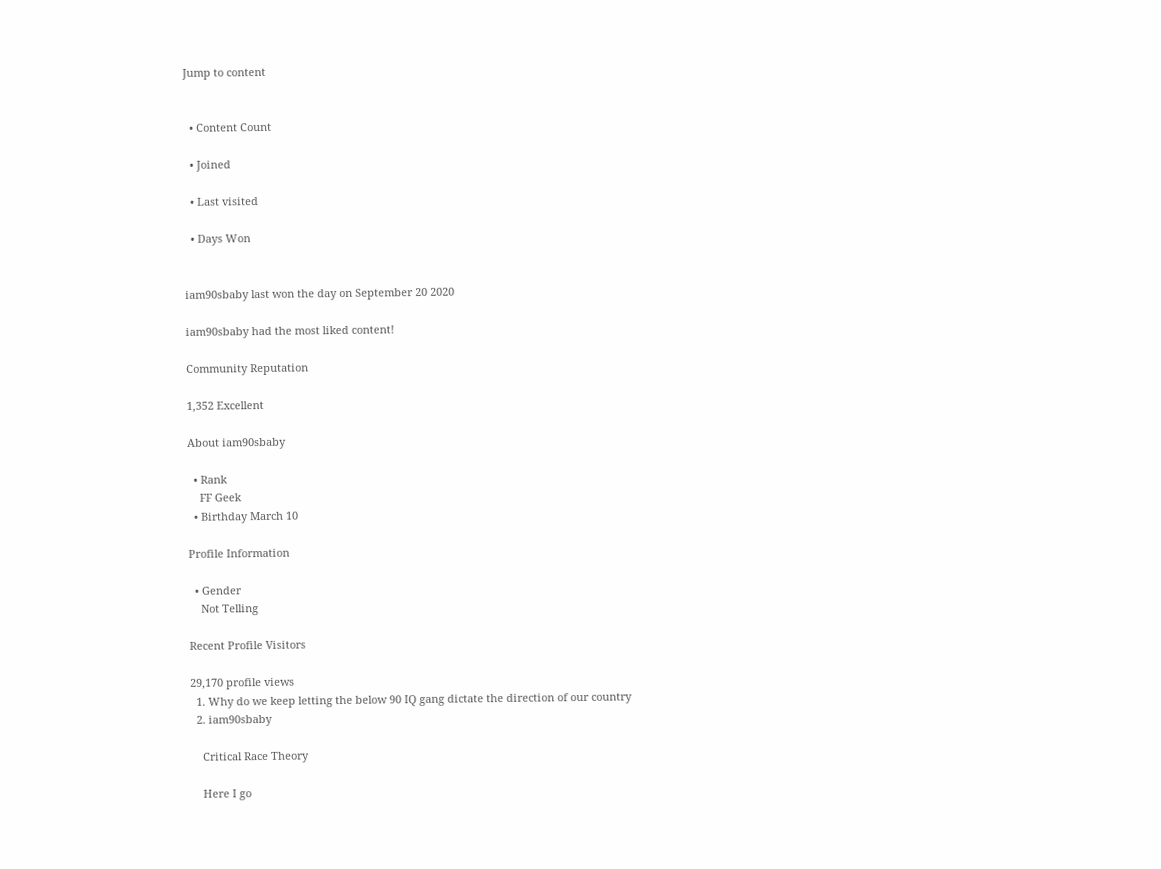Jump to content


  • Content Count

  • Joined

  • Last visited

  • Days Won


iam90sbaby last won the day on September 20 2020

iam90sbaby had the most liked content!

Community Reputation

1,352 Excellent

About iam90sbaby

  • Rank
    FF Geek
  • Birthday March 10

Profile Information

  • Gender
    Not Telling

Recent Profile Visitors

29,170 profile views
  1. Why do we keep letting the below 90 IQ gang dictate the direction of our country
  2. iam90sbaby

    Critical Race Theory

    Here I go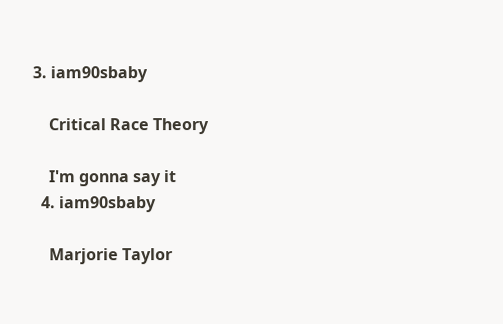3. iam90sbaby

    Critical Race Theory

    I'm gonna say it
  4. iam90sbaby

    Marjorie Taylor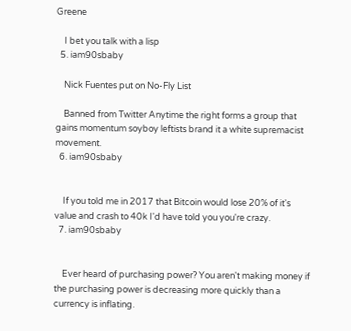Greene

    I bet you talk with a lisp
  5. iam90sbaby

    Nick Fuentes put on No-Fly List

    Banned from Twitter Anytime the right forms a group that gains momentum soyboy leftists brand it a white supremacist movement.
  6. iam90sbaby


    If you told me in 2017 that Bitcoin would lose 20% of it's value and crash to 40k I'd have told you you're crazy.
  7. iam90sbaby


    Ever heard of purchasing power? You aren't making money if the purchasing power is decreasing more quickly than a currency is inflating.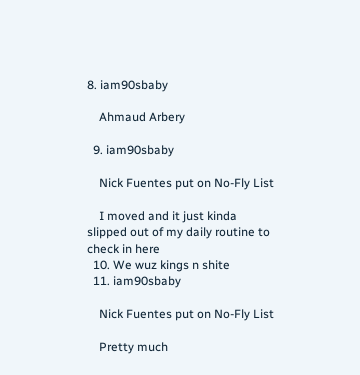8. iam90sbaby

    Ahmaud Arbery

  9. iam90sbaby

    Nick Fuentes put on No-Fly List

    I moved and it just kinda slipped out of my daily routine to check in here
  10. We wuz kings n shite
  11. iam90sbaby

    Nick Fuentes put on No-Fly List

    Pretty much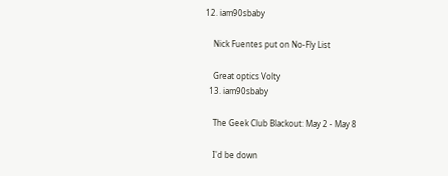12. iam90sbaby

    Nick Fuentes put on No-Fly List

    Great optics Volty
  13. iam90sbaby

    The Geek Club Blackout: May 2 - May 8

    I'd be down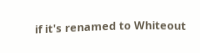if it's renamed to Whiteout